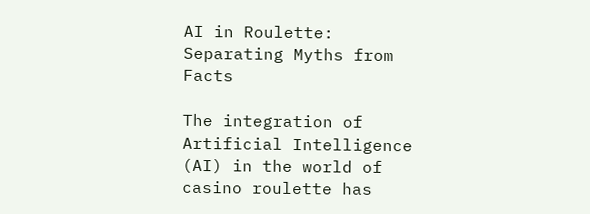AI in Roulette: Separating Myths from Facts

The integration of Artificial Intelligence (AI) in the world of casino roulette has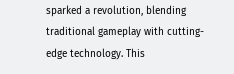sparked a revolution, blending traditional gameplay with cutting-edge technology. This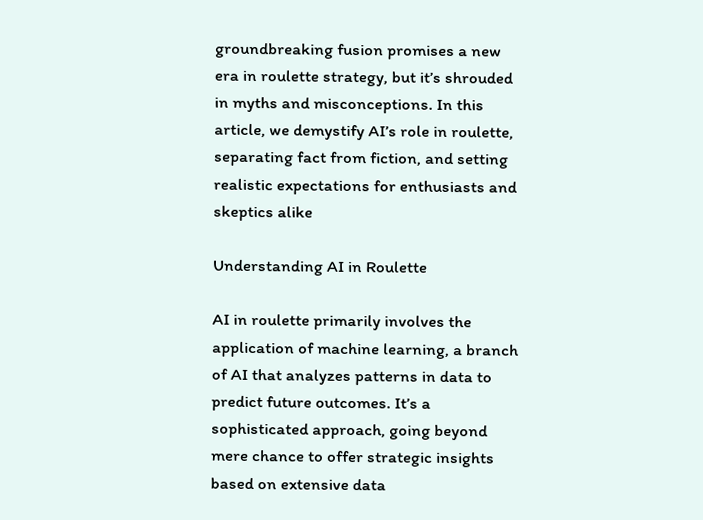groundbreaking fusion promises a new era in roulette strategy, but it’s shrouded in myths and misconceptions. In this article, we demystify AI’s role in roulette, separating fact from fiction, and setting realistic expectations for enthusiasts and skeptics alike

Understanding AI in Roulette

AI in roulette primarily involves the application of machine learning, a branch of AI that analyzes patterns in data to predict future outcomes. It’s a sophisticated approach, going beyond mere chance to offer strategic insights based on extensive data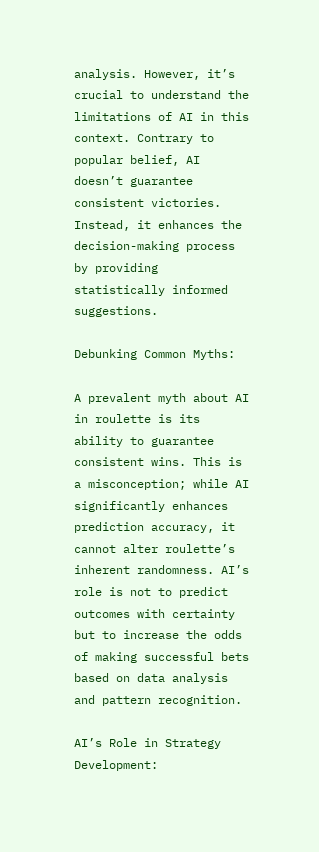analysis. However, it’s crucial to understand the limitations of AI in this context. Contrary to popular belief, AI doesn’t guarantee consistent victories. Instead, it enhances the decision-making process by providing statistically informed suggestions.

Debunking Common Myths:

A prevalent myth about AI in roulette is its ability to guarantee consistent wins. This is a misconception; while AI significantly enhances prediction accuracy, it cannot alter roulette’s inherent randomness. AI’s role is not to predict outcomes with certainty but to increase the odds of making successful bets based on data analysis and pattern recognition.

AI’s Role in Strategy Development: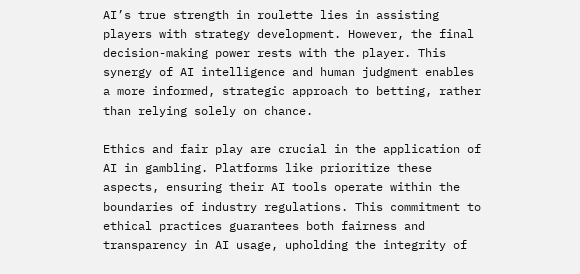AI’s true strength in roulette lies in assisting players with strategy development. However, the final decision-making power rests with the player. This synergy of AI intelligence and human judgment enables a more informed, strategic approach to betting, rather than relying solely on chance.

Ethics and fair play are crucial in the application of AI in gambling. Platforms like prioritize these aspects, ensuring their AI tools operate within the boundaries of industry regulations. This commitment to ethical practices guarantees both fairness and transparency in AI usage, upholding the integrity of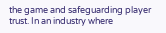the game and safeguarding player trust. In an industry where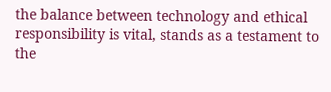the balance between technology and ethical responsibility is vital, stands as a testament to the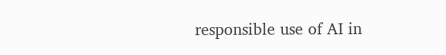responsible use of AI in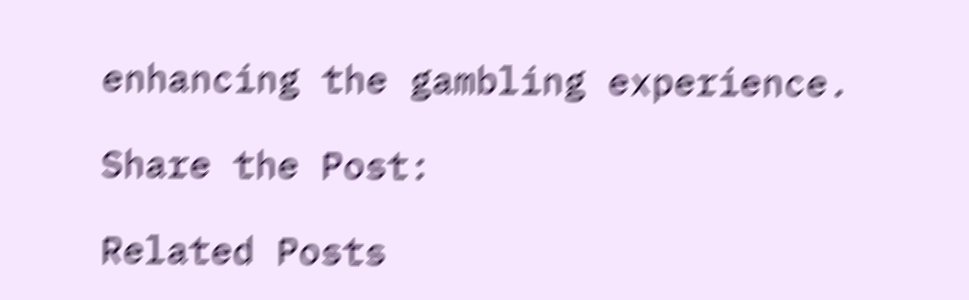enhancing the gambling experience.

Share the Post:

Related Posts